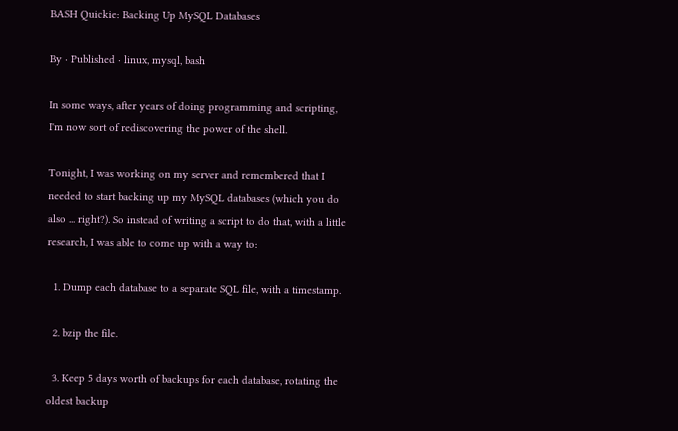BASH Quickie: Backing Up MySQL Databases

By · Published · linux, mysql, bash

In some ways, after years of doing programming and scripting, I'm now sort of rediscovering the power of the shell.

Tonight, I was working on my server and remembered that I needed to start backing up my MySQL databases (which you do also ... right?). So instead of writing a script to do that, with a little research, I was able to come up with a way to:

  1. Dump each database to a separate SQL file, with a timestamp.

  2. bzip the file.

  3. Keep 5 days worth of backups for each database, rotating the oldest backup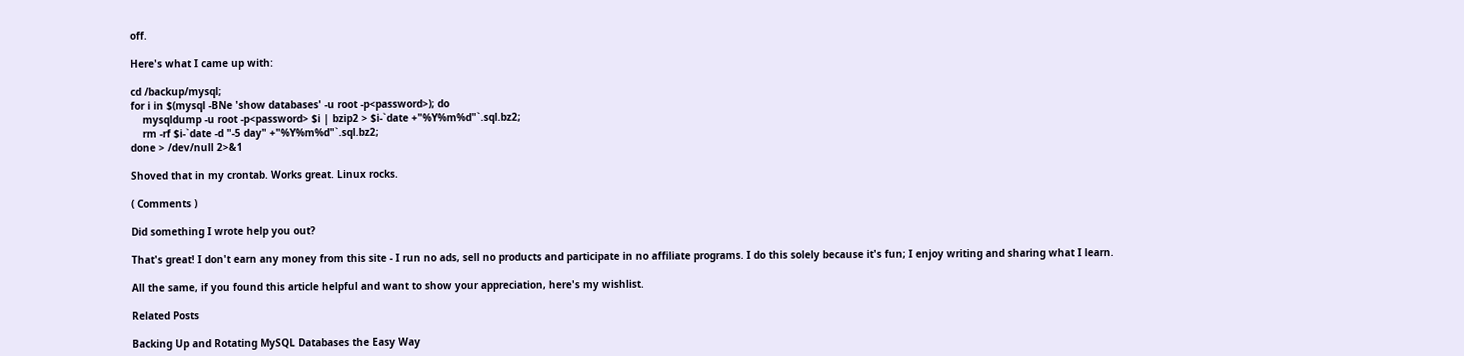off.

Here's what I came up with:

cd /backup/mysql;
for i in $(mysql -BNe 'show databases' -u root -p<password>); do
    mysqldump -u root -p<password> $i | bzip2 > $i-`date +"%Y%m%d"`.sql.bz2;
    rm -rf $i-`date -d "-5 day" +"%Y%m%d"`.sql.bz2;
done > /dev/null 2>&1

Shoved that in my crontab. Works great. Linux rocks.

( Comments )

Did something I wrote help you out?

That's great! I don't earn any money from this site - I run no ads, sell no products and participate in no affiliate programs. I do this solely because it's fun; I enjoy writing and sharing what I learn.

All the same, if you found this article helpful and want to show your appreciation, here's my wishlist.

Related Posts

Backing Up and Rotating MySQL Databases the Easy Way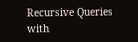Recursive Queries with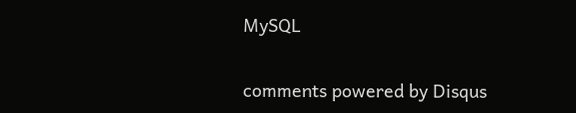MySQL

comments powered by Disqus